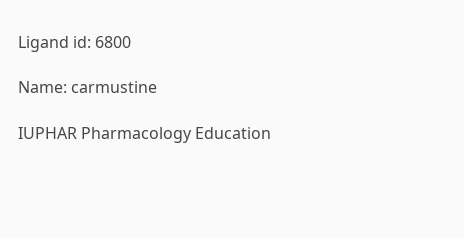Ligand id: 6800

Name: carmustine

IUPHAR Pharmacology Education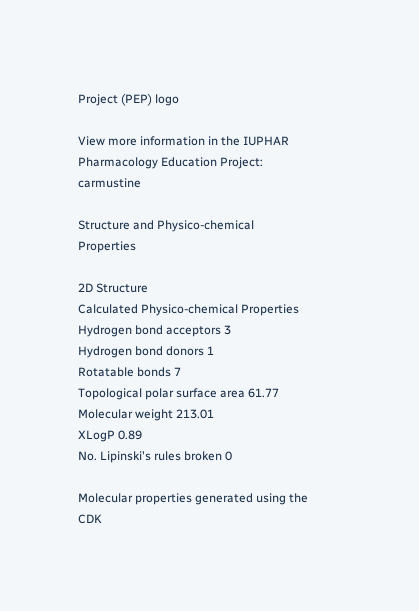Project (PEP) logo

View more information in the IUPHAR Pharmacology Education Project: carmustine

Structure and Physico-chemical Properties

2D Structure
Calculated Physico-chemical Properties
Hydrogen bond acceptors 3
Hydrogen bond donors 1
Rotatable bonds 7
Topological polar surface area 61.77
Molecular weight 213.01
XLogP 0.89
No. Lipinski's rules broken 0

Molecular properties generated using the CDK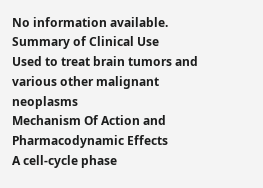No information available.
Summary of Clinical Use
Used to treat brain tumors and various other malignant neoplasms
Mechanism Of Action and Pharmacodynamic Effects
A cell-cycle phase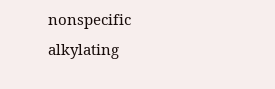nonspecific alkylating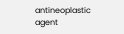antineoplastic agent